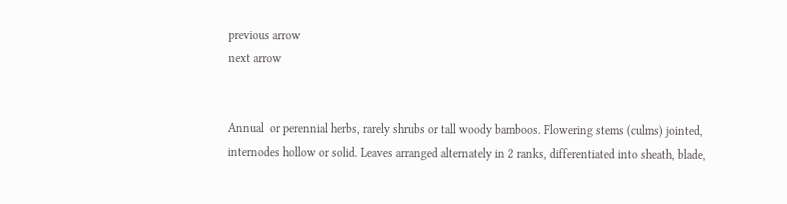previous arrow
next arrow


Annual  or perennial herbs, rarely shrubs or tall woody bamboos. Flowering stems (culms) jointed, internodes hollow or solid. Leaves arranged alternately in 2 ranks, differentiated into sheath, blade,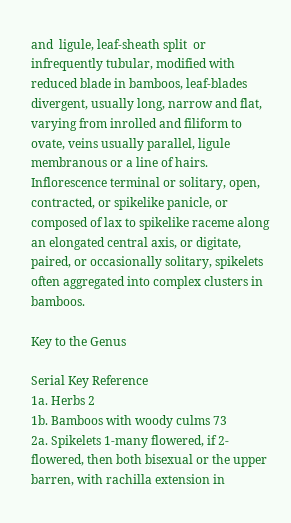and  ligule, leaf-sheath split  or infrequently tubular, modified with reduced blade in bamboos, leaf-blades divergent, usually long, narrow and flat, varying from inrolled and filiform to ovate, veins usually parallel, ligule membranous or a line of hairs. Inflorescence terminal or solitary, open, contracted, or spikelike panicle, or composed of lax to spikelike raceme along an elongated central axis, or digitate, paired, or occasionally solitary, spikelets often aggregated into complex clusters in bamboos.

Key to the Genus

Serial Key Reference
1a. Herbs 2
1b. Bamboos with woody culms 73
2a. Spikelets 1-many flowered, if 2-flowered, then both bisexual or the upper barren, with rachilla extension in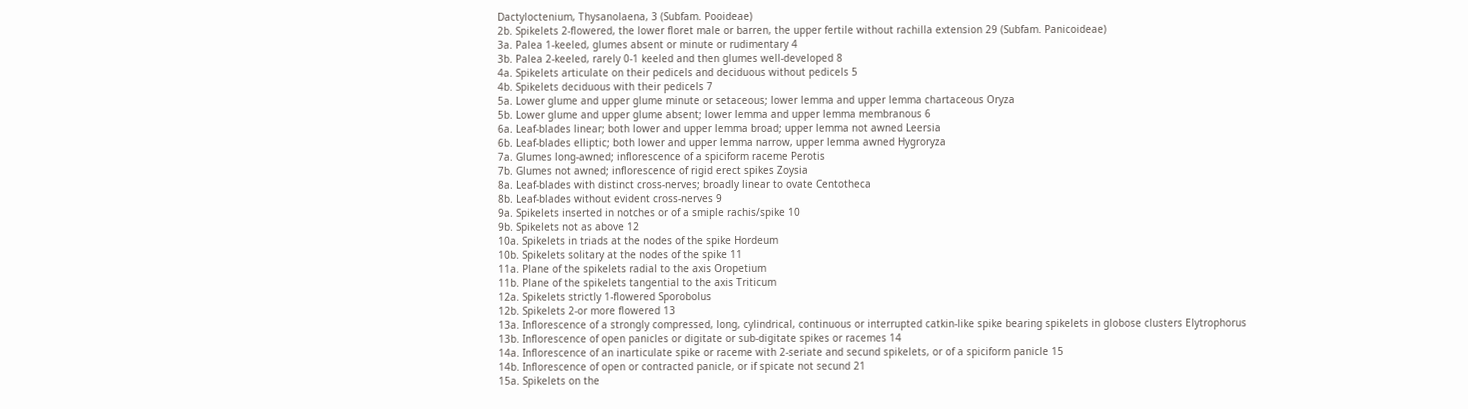Dactyloctenium, Thysanolaena, 3 (Subfam. Pooideae)
2b. Spikelets 2-flowered, the lower floret male or barren, the upper fertile without rachilla extension 29 (Subfam. Panicoideae)
3a. Palea 1-keeled, glumes absent or minute or rudimentary 4
3b. Palea 2-keeled, rarely 0-1 keeled and then glumes well-developed 8
4a. Spikelets articulate on their pedicels and deciduous without pedicels 5
4b. Spikelets deciduous with their pedicels 7
5a. Lower glume and upper glume minute or setaceous; lower lemma and upper lemma chartaceous Oryza
5b. Lower glume and upper glume absent; lower lemma and upper lemma membranous 6
6a. Leaf-blades linear; both lower and upper lemma broad; upper lemma not awned Leersia
6b. Leaf-blades elliptic; both lower and upper lemma narrow, upper lemma awned Hygroryza
7a. Glumes long-awned; inflorescence of a spiciform raceme Perotis
7b. Glumes not awned; inflorescence of rigid erect spikes Zoysia
8a. Leaf-blades with distinct cross-nerves; broadly linear to ovate Centotheca
8b. Leaf-blades without evident cross-nerves 9
9a. Spikelets inserted in notches or of a smiple rachis/spike 10
9b. Spikelets not as above 12
10a. Spikelets in triads at the nodes of the spike Hordeum
10b. Spikelets solitary at the nodes of the spike 11
11a. Plane of the spikelets radial to the axis Oropetium
11b. Plane of the spikelets tangential to the axis Triticum
12a. Spikelets strictly 1-flowered Sporobolus
12b. Spikelets 2-or more flowered 13
13a. Inflorescence of a strongly compressed, long, cylindrical, continuous or interrupted catkin-like spike bearing spikelets in globose clusters Elytrophorus
13b. Inflorescence of open panicles or digitate or sub-digitate spikes or racemes 14
14a. Inflorescence of an inarticulate spike or raceme with 2-seriate and secund spikelets, or of a spiciform panicle 15
14b. Inflorescence of open or contracted panicle, or if spicate not secund 21
15a. Spikelets on the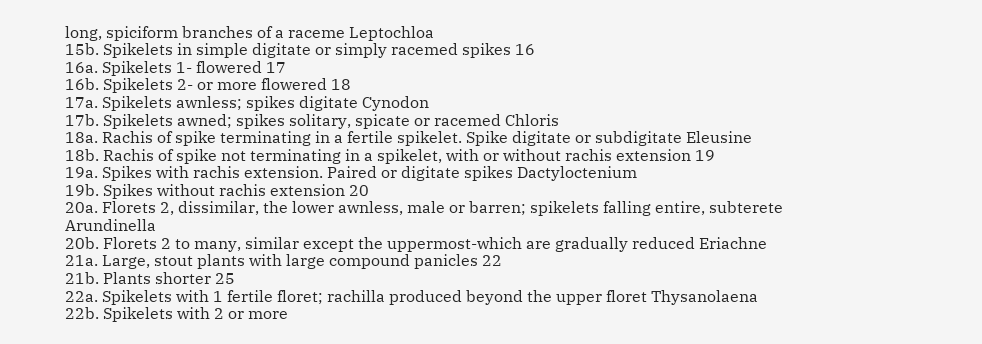long, spiciform branches of a raceme Leptochloa
15b. Spikelets in simple digitate or simply racemed spikes 16
16a. Spikelets 1- flowered 17
16b. Spikelets 2- or more flowered 18
17a. Spikelets awnless; spikes digitate Cynodon
17b. Spikelets awned; spikes solitary, spicate or racemed Chloris
18a. Rachis of spike terminating in a fertile spikelet. Spike digitate or subdigitate Eleusine
18b. Rachis of spike not terminating in a spikelet, with or without rachis extension 19
19a. Spikes with rachis extension. Paired or digitate spikes Dactyloctenium
19b. Spikes without rachis extension 20
20a. Florets 2, dissimilar, the lower awnless, male or barren; spikelets falling entire, subterete Arundinella
20b. Florets 2 to many, similar except the uppermost-which are gradually reduced Eriachne
21a. Large, stout plants with large compound panicles 22
21b. Plants shorter 25
22a. Spikelets with 1 fertile floret; rachilla produced beyond the upper floret Thysanolaena
22b. Spikelets with 2 or more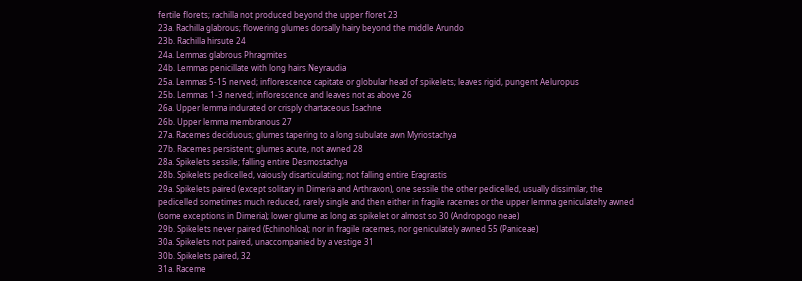fertile florets; rachilla not produced beyond the upper floret 23
23a. Rachilla glabrous; flowering glumes dorsally hairy beyond the middle Arundo
23b. Rachilla hirsute 24
24a. Lemmas glabrous Phragmites
24b. Lemmas penicillate with long hairs Neyraudia
25a. Lemmas 5-15 nerved; inflorescence capitate or globular head of spikelets; leaves rigid, pungent Aeluropus
25b. Lemmas 1-3 nerved; inflorescence and leaves not as above 26
26a. Upper lemma indurated or crisply chartaceous Isachne
26b. Upper lemma membranous 27
27a. Racemes deciduous; glumes tapering to a long subulate awn Myriostachya
27b. Racemes persistent; glumes acute, not awned 28
28a. Spikelets sessile; falling entire Desmostachya
28b. Spikelets pedicelled, vaiously disarticulating; not falling entire Eragrastis
29a. Spikelets paired (except solitary in Dimeria and Arthraxon), one sessile the other pedicelled, usually dissimilar, the pedicelled sometimes much reduced, rarely single and then either in fragile racemes or the upper lemma geniculatehy awned (some exceptions in Dimeria); lower glume as long as spikelet or almost so 30 (Andropogo neae)
29b. Spikelets never paired (Echinohloa); nor in fragile racemes, nor geniculately awned 55 (Paniceae)
30a. Spikelets not paired, unaccompanied by a vestige 31
30b. Spikelets paired, 32
31a. Raceme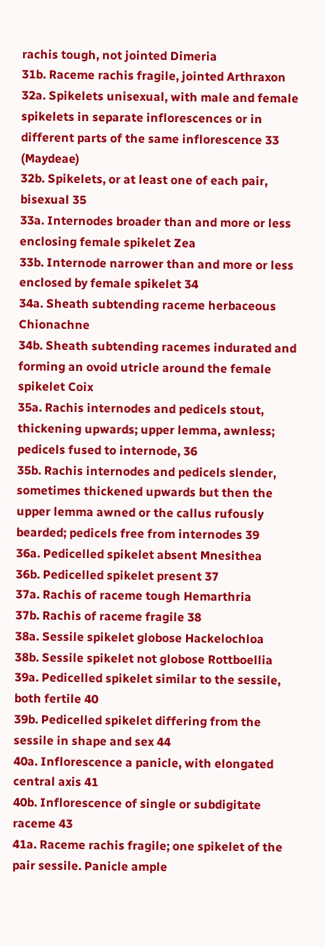rachis tough, not jointed Dimeria
31b. Raceme rachis fragile, jointed Arthraxon
32a. Spikelets unisexual, with male and female spikelets in separate inflorescences or in different parts of the same inflorescence 33 (Maydeae)
32b. Spikelets, or at least one of each pair, bisexual 35
33a. Internodes broader than and more or less enclosing female spikelet Zea
33b. Internode narrower than and more or less enclosed by female spikelet 34
34a. Sheath subtending raceme herbaceous Chionachne
34b. Sheath subtending racemes indurated and forming an ovoid utricle around the female spikelet Coix
35a. Rachis internodes and pedicels stout, thickening upwards; upper lemma, awnless; pedicels fused to internode, 36
35b. Rachis internodes and pedicels slender, sometimes thickened upwards but then the upper lemma awned or the callus rufously bearded; pedicels free from internodes 39
36a. Pedicelled spikelet absent Mnesithea
36b. Pedicelled spikelet present 37
37a. Rachis of raceme tough Hemarthria
37b. Rachis of raceme fragile 38
38a. Sessile spikelet globose Hackelochloa
38b. Sessile spikelet not globose Rottboellia
39a. Pedicelled spikelet similar to the sessile, both fertile 40
39b. Pedicelled spikelet differing from the sessile in shape and sex 44
40a. Inflorescence a panicle, with elongated central axis 41
40b. Inflorescence of single or subdigitate raceme 43
41a. Raceme rachis fragile; one spikelet of the pair sessile. Panicle ample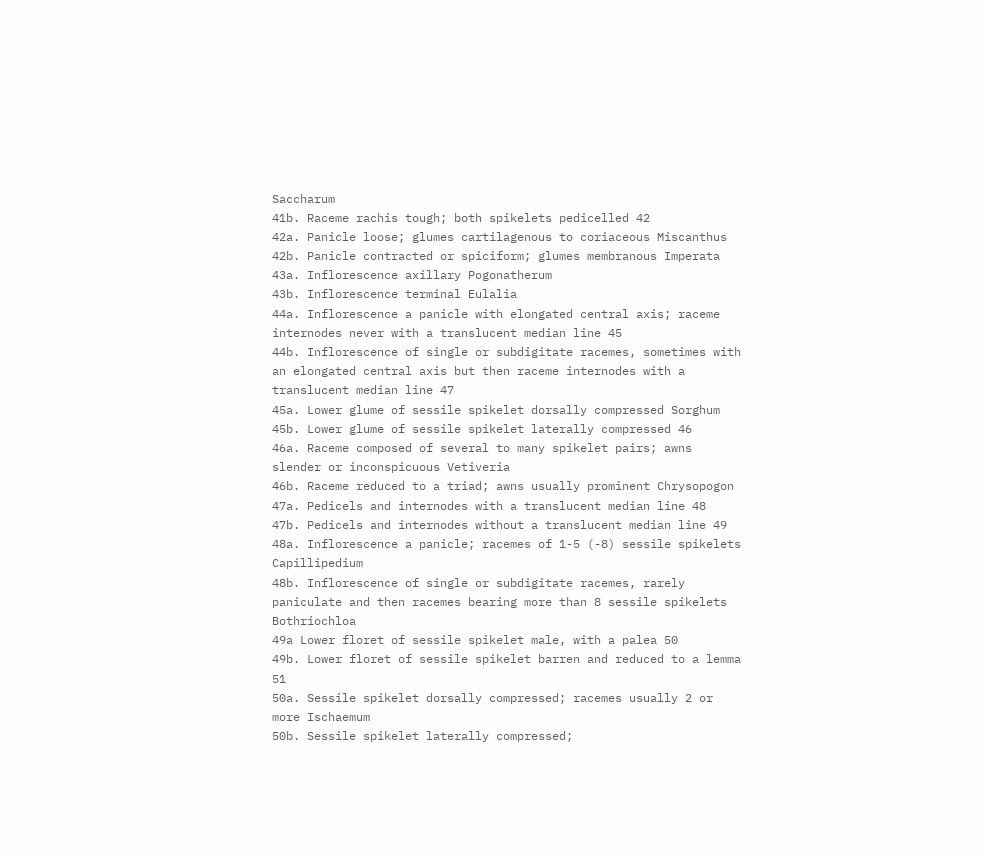Saccharum
41b. Raceme rachis tough; both spikelets pedicelled 42
42a. Panicle loose; glumes cartilagenous to coriaceous Miscanthus
42b. Panicle contracted or spiciform; glumes membranous Imperata
43a. Inflorescence axillary Pogonatherum
43b. Inflorescence terminal Eulalia
44a. Inflorescence a panicle with elongated central axis; raceme internodes never with a translucent median line 45
44b. Inflorescence of single or subdigitate racemes, sometimes with an elongated central axis but then raceme internodes with a translucent median line 47
45a. Lower glume of sessile spikelet dorsally compressed Sorghum
45b. Lower glume of sessile spikelet laterally compressed 46
46a. Raceme composed of several to many spikelet pairs; awns slender or inconspicuous Vetiveria
46b. Raceme reduced to a triad; awns usually prominent Chrysopogon
47a. Pedicels and internodes with a translucent median line 48
47b. Pedicels and internodes without a translucent median line 49
48a. Inflorescence a panicle; racemes of 1-5 (-8) sessile spikelets Capillipedium
48b. Inflorescence of single or subdigitate racemes, rarely paniculate and then racemes bearing more than 8 sessile spikelets Bothriochloa
49a Lower floret of sessile spikelet male, with a palea 50
49b. Lower floret of sessile spikelet barren and reduced to a lemma 51
50a. Sessile spikelet dorsally compressed; racemes usually 2 or more Ischaemum
50b. Sessile spikelet laterally compressed;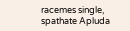racemes single, spathate Apluda